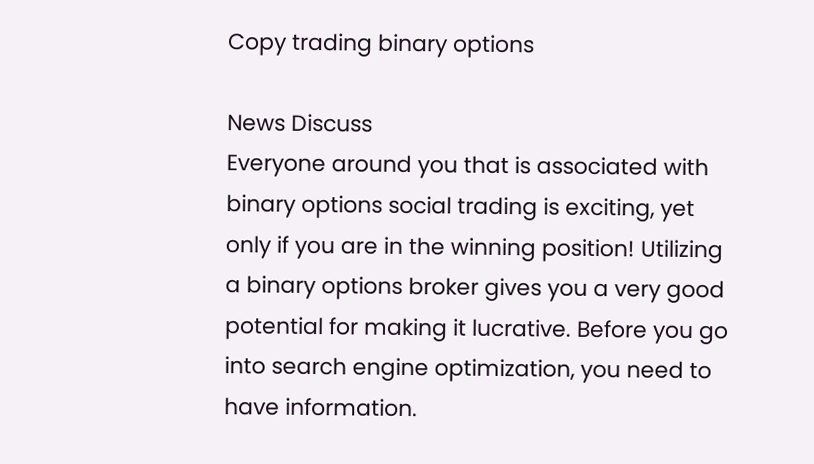Copy trading binary options

News Discuss
Everyone around you that is associated with binary options social trading is exciting, yet only if you are in the winning position! Utilizing a binary options broker gives you a very good potential for making it lucrative. Before you go into search engine optimization, you need to have information.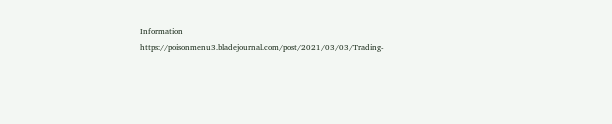Information https://poisonmenu3.bladejournal.com/post/2021/03/03/Trading-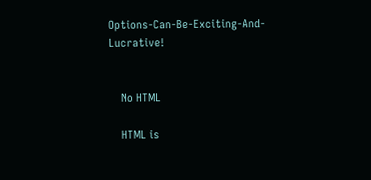Options-Can-Be-Exciting-And-Lucrative!


    No HTML

    HTML is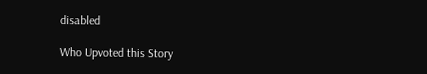disabled

Who Upvoted this Story